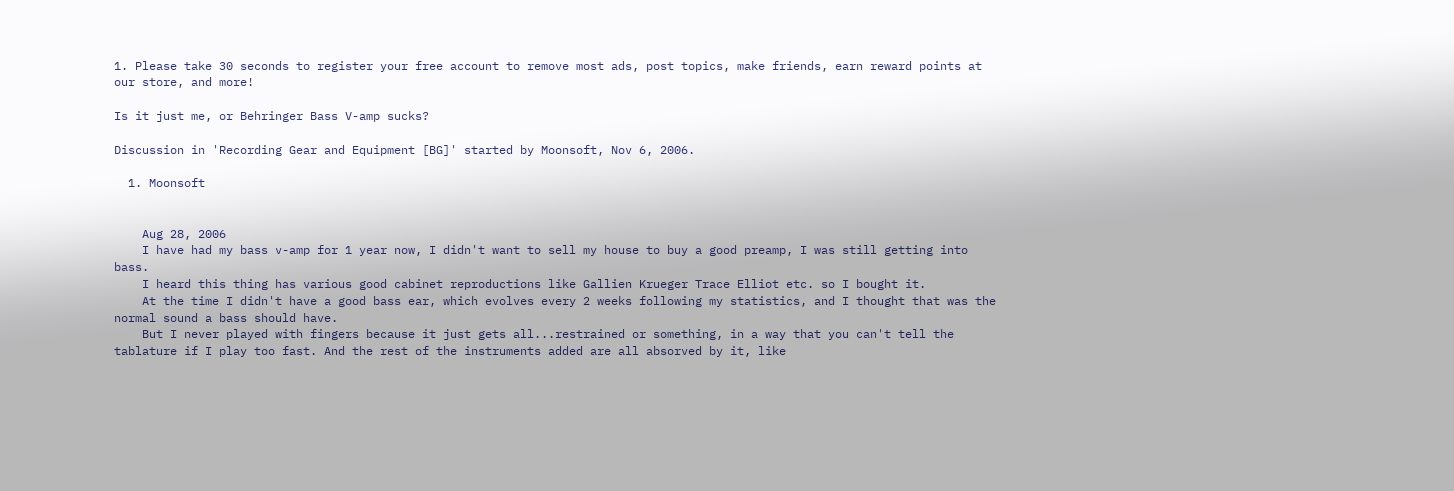1. Please take 30 seconds to register your free account to remove most ads, post topics, make friends, earn reward points at our store, and more!

Is it just me, or Behringer Bass V-amp sucks?

Discussion in 'Recording Gear and Equipment [BG]' started by Moonsoft, Nov 6, 2006.

  1. Moonsoft


    Aug 28, 2006
    I have had my bass v-amp for 1 year now, I didn't want to sell my house to buy a good preamp, I was still getting into bass.
    I heard this thing has various good cabinet reproductions like Gallien Krueger Trace Elliot etc. so I bought it.
    At the time I didn't have a good bass ear, which evolves every 2 weeks following my statistics, and I thought that was the normal sound a bass should have.
    But I never played with fingers because it just gets all...restrained or something, in a way that you can't tell the tablature if I play too fast. And the rest of the instruments added are all absorved by it, like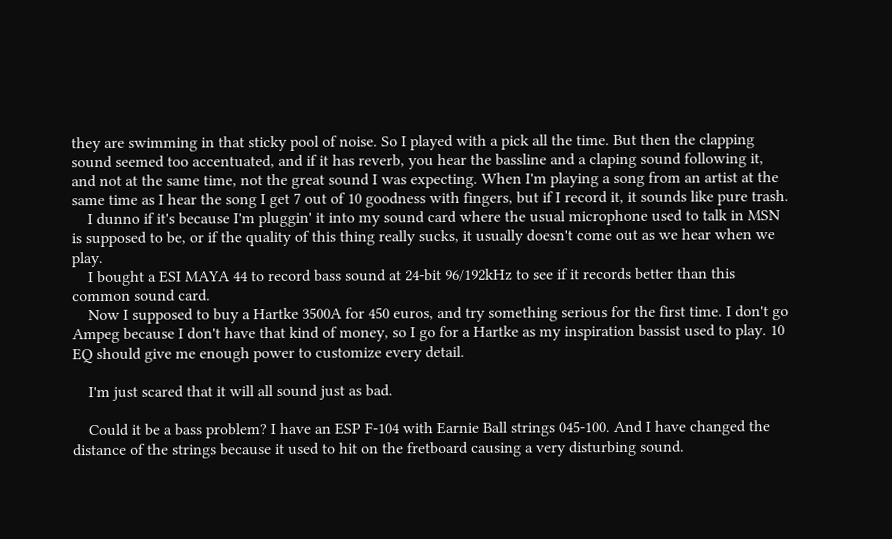they are swimming in that sticky pool of noise. So I played with a pick all the time. But then the clapping sound seemed too accentuated, and if it has reverb, you hear the bassline and a claping sound following it, and not at the same time, not the great sound I was expecting. When I'm playing a song from an artist at the same time as I hear the song I get 7 out of 10 goodness with fingers, but if I record it, it sounds like pure trash.
    I dunno if it's because I'm pluggin' it into my sound card where the usual microphone used to talk in MSN is supposed to be, or if the quality of this thing really sucks, it usually doesn't come out as we hear when we play.
    I bought a ESI MAYA 44 to record bass sound at 24-bit 96/192kHz to see if it records better than this common sound card.
    Now I supposed to buy a Hartke 3500A for 450 euros, and try something serious for the first time. I don't go Ampeg because I don't have that kind of money, so I go for a Hartke as my inspiration bassist used to play. 10 EQ should give me enough power to customize every detail.

    I'm just scared that it will all sound just as bad.

    Could it be a bass problem? I have an ESP F-104 with Earnie Ball strings 045-100. And I have changed the distance of the strings because it used to hit on the fretboard causing a very disturbing sound.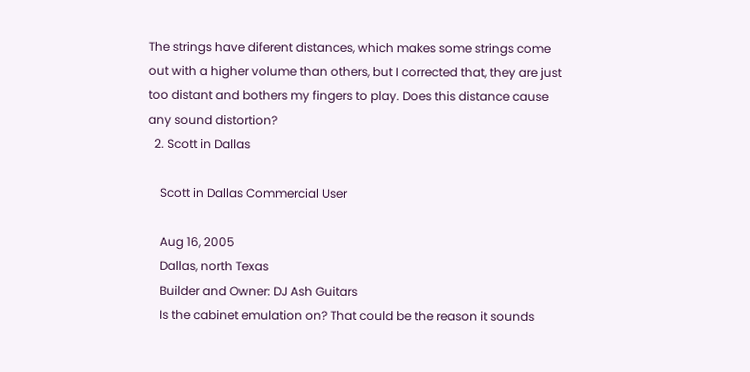The strings have diferent distances, which makes some strings come out with a higher volume than others, but I corrected that, they are just too distant and bothers my fingers to play. Does this distance cause any sound distortion?
  2. Scott in Dallas

    Scott in Dallas Commercial User

    Aug 16, 2005
    Dallas, north Texas
    Builder and Owner: DJ Ash Guitars
    Is the cabinet emulation on? That could be the reason it sounds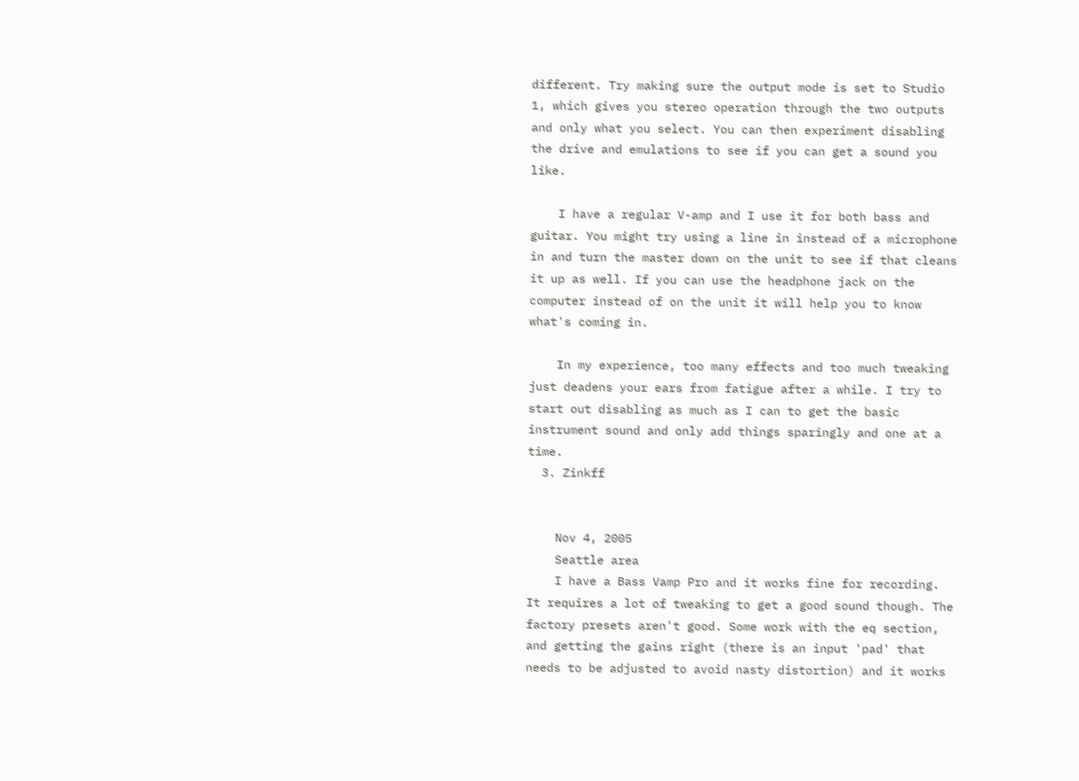different. Try making sure the output mode is set to Studio 1, which gives you stereo operation through the two outputs and only what you select. You can then experiment disabling the drive and emulations to see if you can get a sound you like.

    I have a regular V-amp and I use it for both bass and guitar. You might try using a line in instead of a microphone in and turn the master down on the unit to see if that cleans it up as well. If you can use the headphone jack on the computer instead of on the unit it will help you to know what's coming in.

    In my experience, too many effects and too much tweaking just deadens your ears from fatigue after a while. I try to start out disabling as much as I can to get the basic instrument sound and only add things sparingly and one at a time.
  3. Zinkff


    Nov 4, 2005
    Seattle area
    I have a Bass Vamp Pro and it works fine for recording. It requires a lot of tweaking to get a good sound though. The factory presets aren't good. Some work with the eq section, and getting the gains right (there is an input 'pad' that needs to be adjusted to avoid nasty distortion) and it works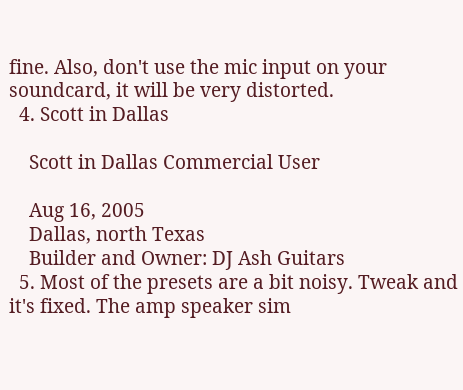fine. Also, don't use the mic input on your soundcard, it will be very distorted.
  4. Scott in Dallas

    Scott in Dallas Commercial User

    Aug 16, 2005
    Dallas, north Texas
    Builder and Owner: DJ Ash Guitars
  5. Most of the presets are a bit noisy. Tweak and it's fixed. The amp speaker sim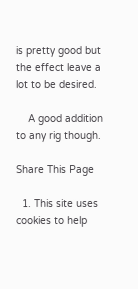is pretty good but the effect leave a lot to be desired.

    A good addition to any rig though.

Share This Page

  1. This site uses cookies to help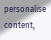personalise content,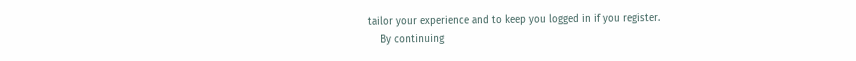tailor your experience and to keep you logged in if you register.
    By continuing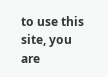to use this site, you are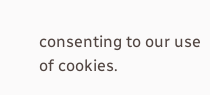consenting to our use of cookies.